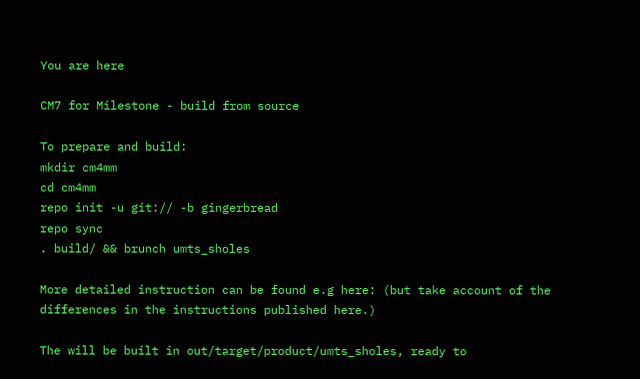You are here

CM7 for Milestone - build from source

To prepare and build:
mkdir cm4mm
cd cm4mm
repo init -u git:// -b gingerbread
repo sync
. build/ && brunch umts_sholes

More detailed instruction can be found e.g here: (but take account of the differences in the instructions published here.)

The will be built in out/target/product/umts_sholes, ready to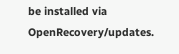be installed via OpenRecovery/updates.